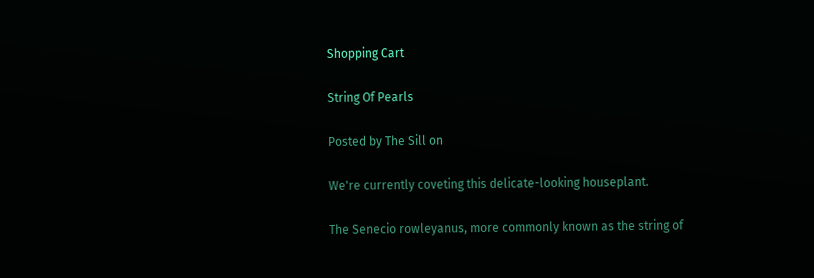Shopping Cart

String Of Pearls

Posted by The Sill on

We're currently coveting this delicate-looking houseplant.

The Senecio rowleyanus, more commonly known as the string of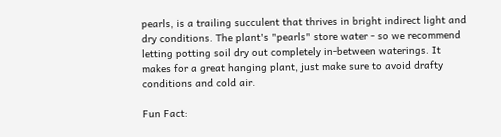pearls, is a trailing succulent that thrives in bright indirect light and dry conditions. The plant's "pearls" store water - so we recommend letting potting soil dry out completely in-between waterings. It makes for a great hanging plant, just make sure to avoid drafty conditions and cold air.

Fun Fact: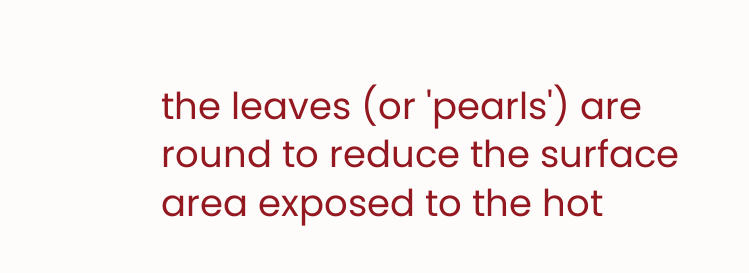the leaves (or 'pearls') are round to reduce the surface area exposed to the hot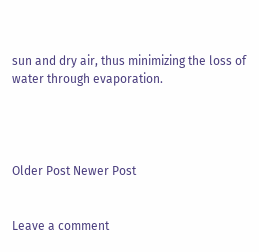sun and dry air, thus minimizing the loss of water through evaporation.




Older Post Newer Post


Leave a comment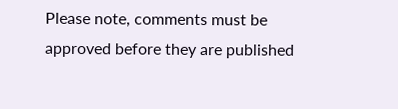Please note, comments must be approved before they are published